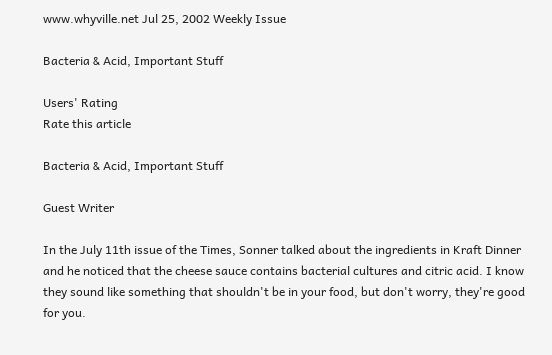www.whyville.net Jul 25, 2002 Weekly Issue

Bacteria & Acid, Important Stuff

Users' Rating
Rate this article

Bacteria & Acid, Important Stuff

Guest Writer

In the July 11th issue of the Times, Sonner talked about the ingredients in Kraft Dinner and he noticed that the cheese sauce contains bacterial cultures and citric acid. I know they sound like something that shouldn't be in your food, but don't worry, they're good for you.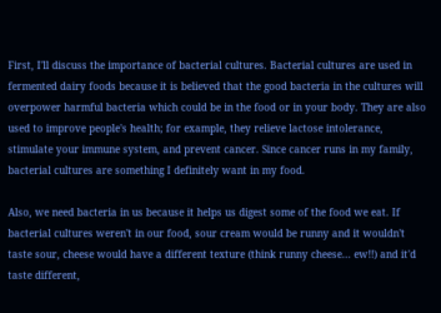First, I'll discuss the importance of bacterial cultures. Bacterial cultures are used in fermented dairy foods because it is believed that the good bacteria in the cultures will overpower harmful bacteria which could be in the food or in your body. They are also used to improve people's health; for example, they relieve lactose intolerance, stimulate your immune system, and prevent cancer. Since cancer runs in my family, bacterial cultures are something I definitely want in my food.

Also, we need bacteria in us because it helps us digest some of the food we eat. If bacterial cultures weren't in our food, sour cream would be runny and it wouldn't taste sour, cheese would have a different texture (think runny cheese... ew!!) and it'd taste different,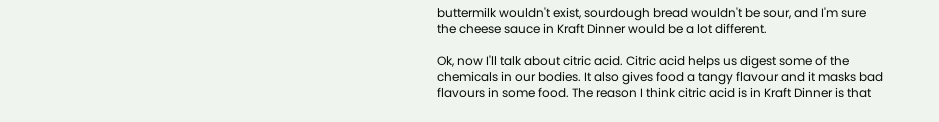buttermilk wouldn't exist, sourdough bread wouldn't be sour, and I'm sure the cheese sauce in Kraft Dinner would be a lot different.

Ok, now I'll talk about citric acid. Citric acid helps us digest some of the chemicals in our bodies. It also gives food a tangy flavour and it masks bad flavours in some food. The reason I think citric acid is in Kraft Dinner is that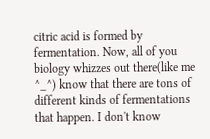citric acid is formed by fermentation. Now, all of you biology whizzes out there(like me ^_^) know that there are tons of different kinds of fermentations that happen. I don't know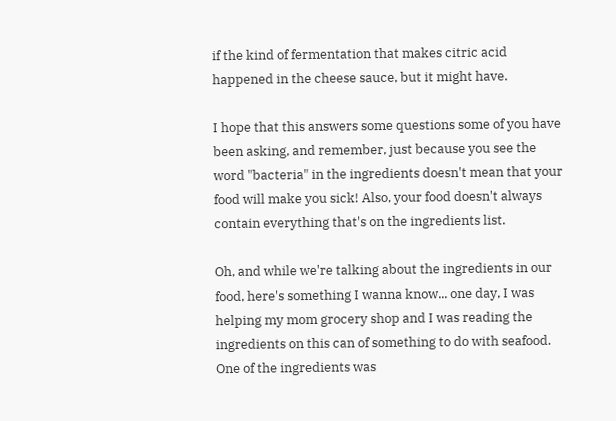if the kind of fermentation that makes citric acid happened in the cheese sauce, but it might have.

I hope that this answers some questions some of you have been asking, and remember, just because you see the word "bacteria" in the ingredients doesn't mean that your food will make you sick! Also, your food doesn't always contain everything that's on the ingredients list.

Oh, and while we're talking about the ingredients in our food, here's something I wanna know... one day, I was helping my mom grocery shop and I was reading the ingredients on this can of something to do with seafood. One of the ingredients was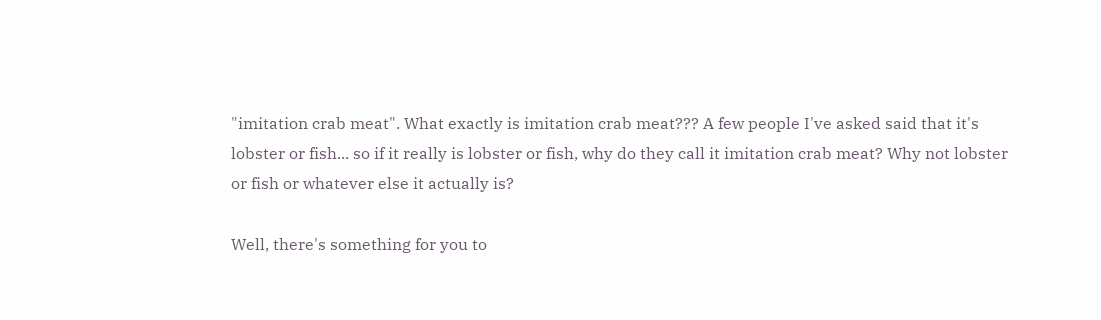"imitation crab meat". What exactly is imitation crab meat??? A few people I've asked said that it's lobster or fish... so if it really is lobster or fish, why do they call it imitation crab meat? Why not lobster or fish or whatever else it actually is?

Well, there's something for you to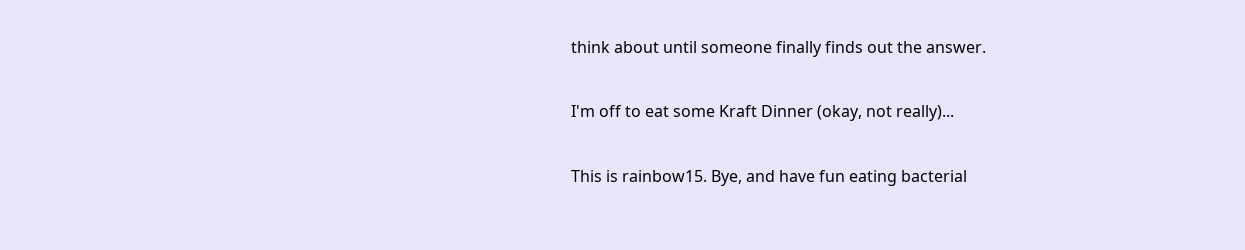think about until someone finally finds out the answer.

I'm off to eat some Kraft Dinner (okay, not really)...

This is rainbow15. Bye, and have fun eating bacterial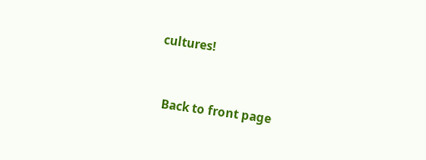cultures!



  Back to front page